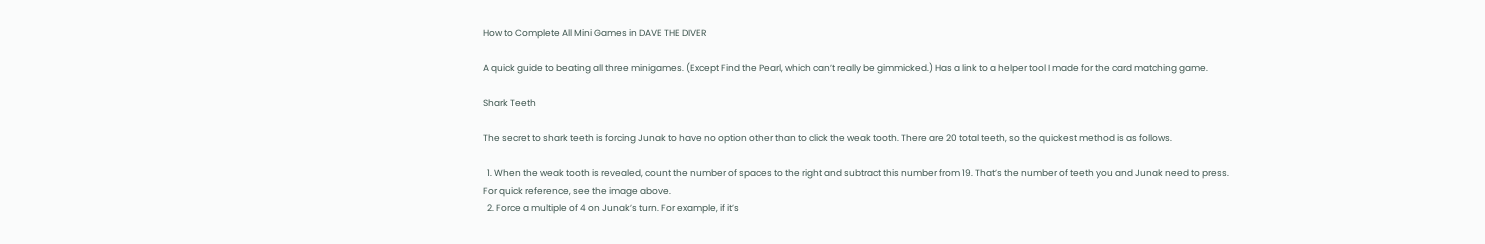How to Complete All Mini Games in DAVE THE DIVER

A quick guide to beating all three minigames. (Except Find the Pearl, which can’t really be gimmicked.) Has a link to a helper tool I made for the card matching game.

Shark Teeth

The secret to shark teeth is forcing Junak to have no option other than to click the weak tooth. There are 20 total teeth, so the quickest method is as follows.

  1. When the weak tooth is revealed, count the number of spaces to the right and subtract this number from 19. That’s the number of teeth you and Junak need to press. For quick reference, see the image above.
  2. Force a multiple of 4 on Junak’s turn. For example, if it’s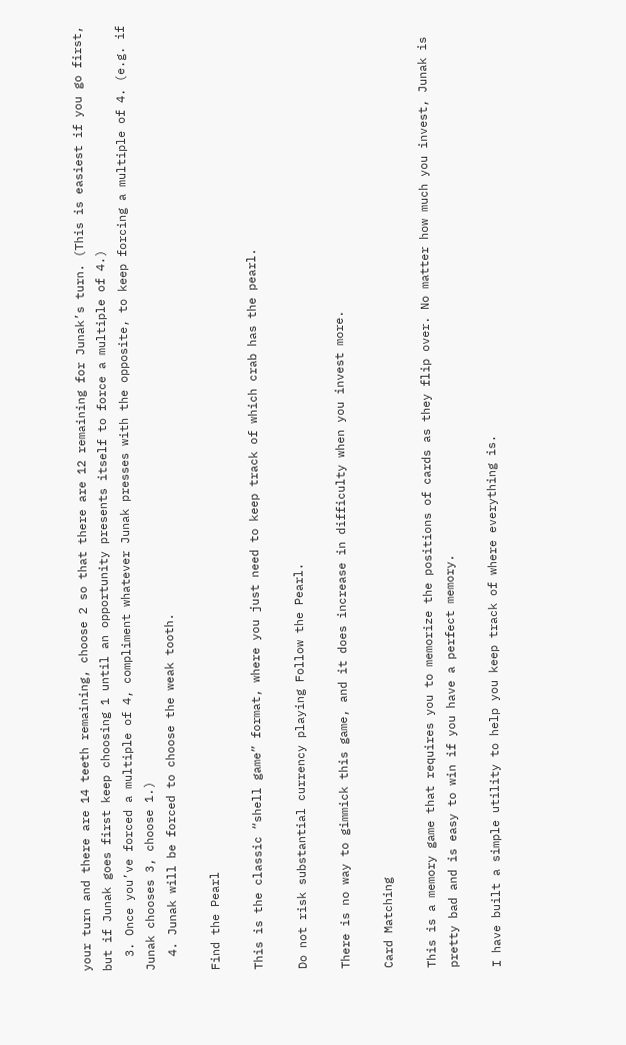your turn and there are 14 teeth remaining, choose 2 so that there are 12 remaining for Junak’s turn. (This is easiest if you go first, but if Junak goes first keep choosing 1 until an opportunity presents itself to force a multiple of 4.)
  3. Once you’ve forced a multiple of 4, compliment whatever Junak presses with the opposite, to keep forcing a multiple of 4. (e.g. if Junak chooses 3, choose 1.)
  4. Junak will be forced to choose the weak tooth.

Find the Pearl

This is the classic “shell game” format, where you just need to keep track of which crab has the pearl.

Do not risk substantial currency playing Follow the Pearl.

There is no way to gimmick this game, and it does increase in difficulty when you invest more.

Card Matching

This is a memory game that requires you to memorize the positions of cards as they flip over. No matter how much you invest, Junak is pretty bad and is easy to win if you have a perfect memory.

I have built a simple utility to help you keep track of where everything is.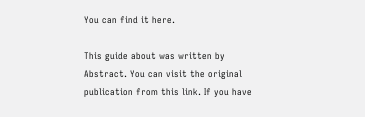You can find it here.

This guide about was written by Abstract. You can visit the original publication from this link. If you have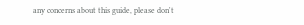any concerns about this guide, please don't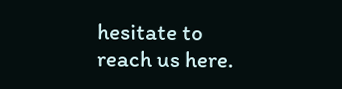hesitate to reach us here.